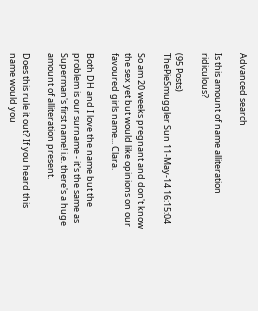Advanced search

Is this amount of name alliteration ridiculous?

(95 Posts)
ThePieSmuggler Sun 11-May-14 16:15:04

So am 20 weeks pregnant and don't know the sex yet but would like opinions on our favoured girls name... Clara.

Both DH and I love the name but the problem is our surname - it's the same as Superman's first name! i.e. there's a huge amount of alliteration present.

Does this rule it out? If you heard this name would you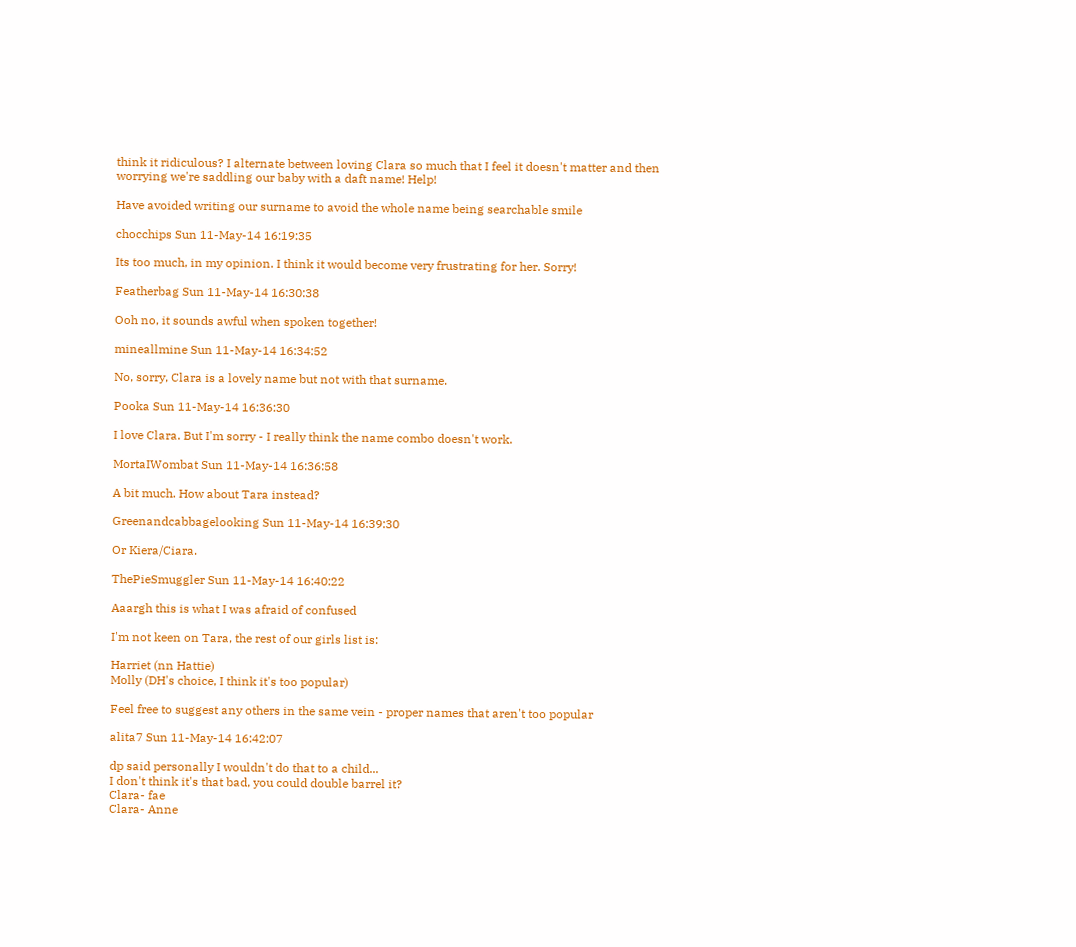think it ridiculous? I alternate between loving Clara so much that I feel it doesn't matter and then worrying we're saddling our baby with a daft name! Help!

Have avoided writing our surname to avoid the whole name being searchable smile

chocchips Sun 11-May-14 16:19:35

Its too much, in my opinion. I think it would become very frustrating for her. Sorry!

Featherbag Sun 11-May-14 16:30:38

Ooh no, it sounds awful when spoken together!

mineallmine Sun 11-May-14 16:34:52

No, sorry, Clara is a lovely name but not with that surname.

Pooka Sun 11-May-14 16:36:30

I love Clara. But I'm sorry - I really think the name combo doesn't work.

MortaIWombat Sun 11-May-14 16:36:58

A bit much. How about Tara instead?

Greenandcabbagelooking Sun 11-May-14 16:39:30

Or Kiera/Ciara.

ThePieSmuggler Sun 11-May-14 16:40:22

Aaargh this is what I was afraid of confused

I'm not keen on Tara, the rest of our girls list is:

Harriet (nn Hattie)
Molly (DH's choice, I think it's too popular)

Feel free to suggest any others in the same vein - proper names that aren't too popular

alita7 Sun 11-May-14 16:42:07

dp said personally I wouldn't do that to a child...
I don't think it's that bad, you could double barrel it?
Clara- fae
Clara- Anne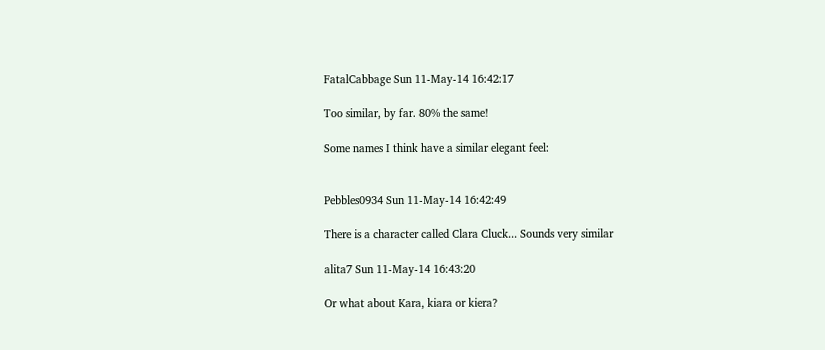FatalCabbage Sun 11-May-14 16:42:17

Too similar, by far. 80% the same!

Some names I think have a similar elegant feel:


Pebbles0934 Sun 11-May-14 16:42:49

There is a character called Clara Cluck... Sounds very similar

alita7 Sun 11-May-14 16:43:20

Or what about Kara, kiara or kiera?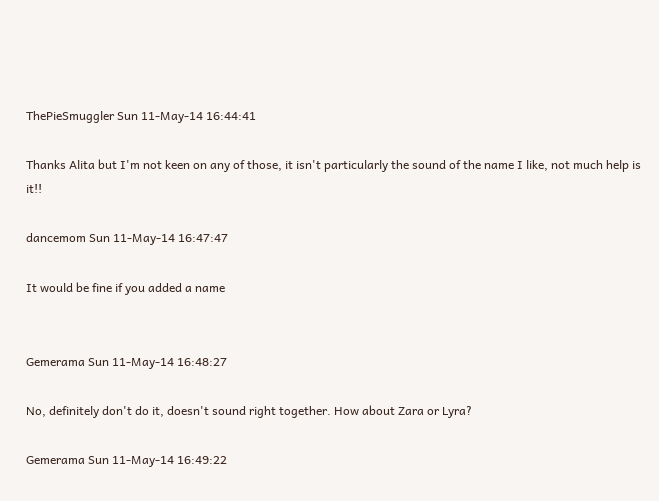ThePieSmuggler Sun 11-May-14 16:44:41

Thanks Alita but I'm not keen on any of those, it isn't particularly the sound of the name I like, not much help is it!!

dancemom Sun 11-May-14 16:47:47

It would be fine if you added a name


Gemerama Sun 11-May-14 16:48:27

No, definitely don't do it, doesn't sound right together. How about Zara or Lyra?

Gemerama Sun 11-May-14 16:49:22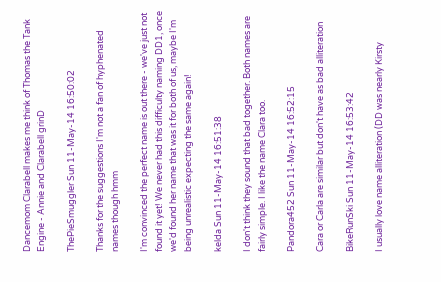Dancemom Clarabell makes me think of Thomas the Tank Engine - Annie and Clarabell grinD

ThePieSmuggler Sun 11-May-14 16:50:02

Thanks for the suggestions I'm not a fan of hyphenated names though hmm

I'm convinced the perfect name is out there - we've just not found it yet! We never had this difficulty naming DD1, once we'd found her name that was it for both of us, maybe I'm being unrealistic expecting the same again!

kelda Sun 11-May-14 16:51:38

I don't think they sound that bad together. Both names are fairly simple. I like the name Clara too.

Pandora452 Sun 11-May-14 16:52:15

Cara or Carla are similar but don't have as bad alliteration

BikeRunSki Sun 11-May-14 16:53:42

I usually love name alliteration (DD was nearly Kirsty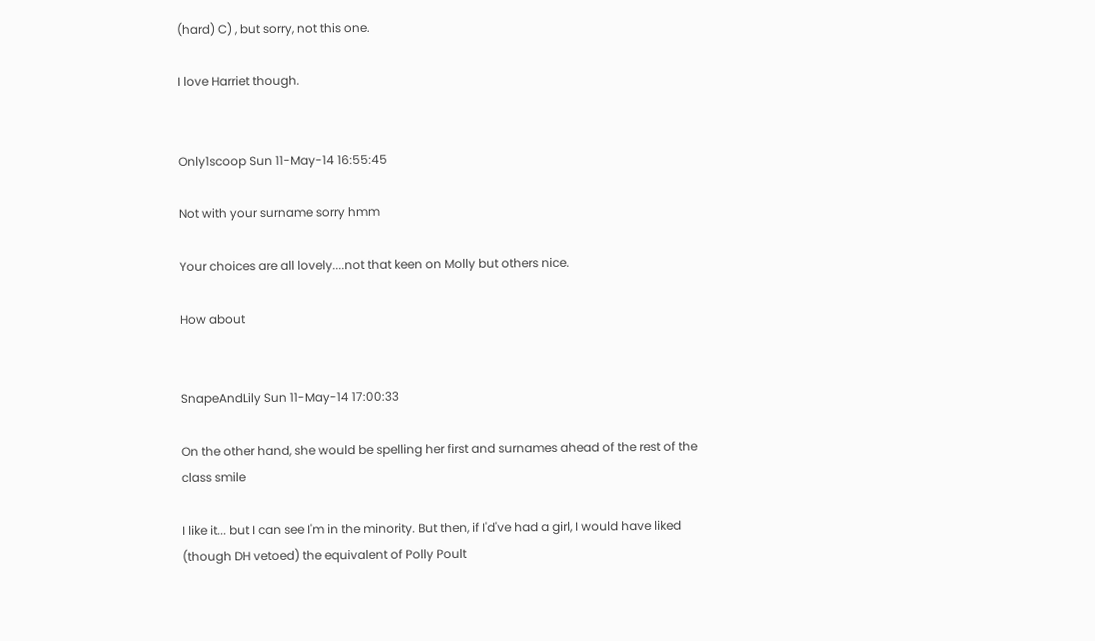(hard) C) , but sorry, not this one.

I love Harriet though.


Only1scoop Sun 11-May-14 16:55:45

Not with your surname sorry hmm

Your choices are all lovely....not that keen on Molly but others nice.

How about


SnapeAndLily Sun 11-May-14 17:00:33

On the other hand, she would be spelling her first and surnames ahead of the rest of the class smile

I like it... but I can see I'm in the minority. But then, if I'd've had a girl, I would have liked (though DH vetoed) the equivalent of Polly Poult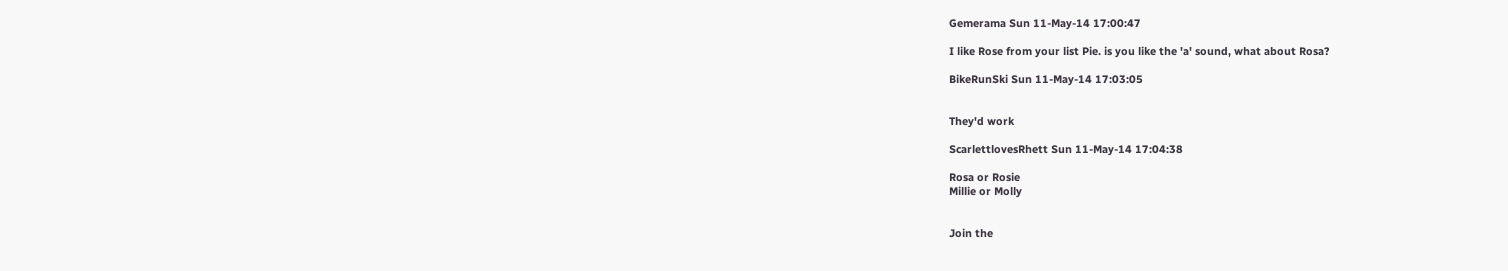Gemerama Sun 11-May-14 17:00:47

I like Rose from your list Pie. is you like the 'a' sound, what about Rosa?

BikeRunSki Sun 11-May-14 17:03:05


They'd work

ScarlettlovesRhett Sun 11-May-14 17:04:38

Rosa or Rosie
Millie or Molly


Join the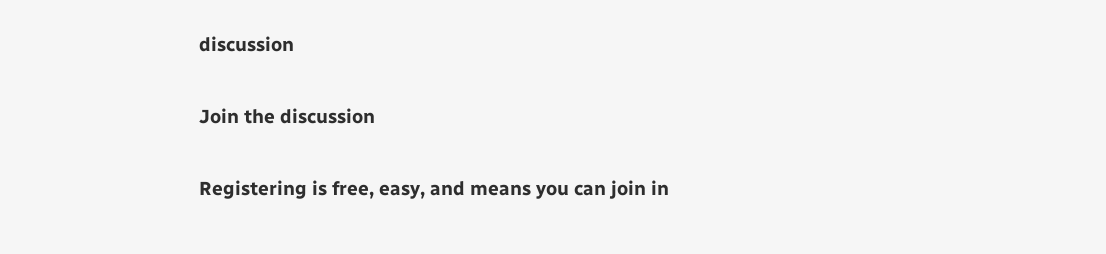discussion

Join the discussion

Registering is free, easy, and means you can join in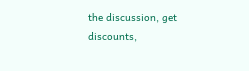the discussion, get discounts,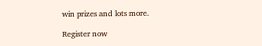win prizes and lots more.

Register now